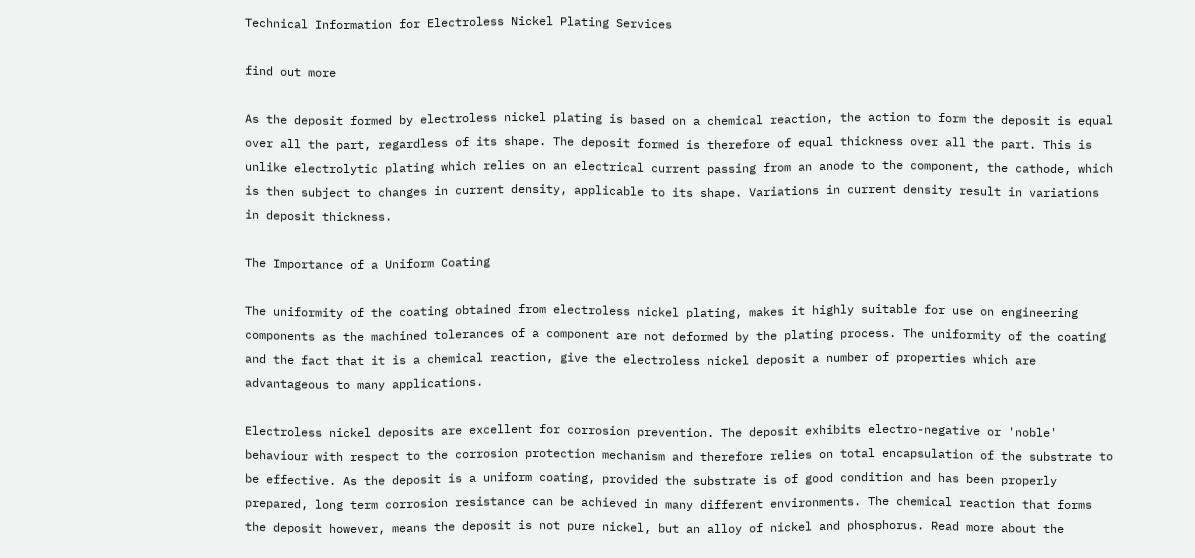Technical Information for Electroless Nickel Plating Services

find out more

As the deposit formed by electroless nickel plating is based on a chemical reaction, the action to form the deposit is equal over all the part, regardless of its shape. The deposit formed is therefore of equal thickness over all the part. This is unlike electrolytic plating which relies on an electrical current passing from an anode to the component, the cathode, which is then subject to changes in current density, applicable to its shape. Variations in current density result in variations in deposit thickness.

The Importance of a Uniform Coating

The uniformity of the coating obtained from electroless nickel plating, makes it highly suitable for use on engineering components as the machined tolerances of a component are not deformed by the plating process. The uniformity of the coating and the fact that it is a chemical reaction, give the electroless nickel deposit a number of properties which are advantageous to many applications.

Electroless nickel deposits are excellent for corrosion prevention. The deposit exhibits electro-negative or 'noble' behaviour with respect to the corrosion protection mechanism and therefore relies on total encapsulation of the substrate to be effective. As the deposit is a uniform coating, provided the substrate is of good condition and has been properly prepared, long term corrosion resistance can be achieved in many different environments. The chemical reaction that forms the deposit however, means the deposit is not pure nickel, but an alloy of nickel and phosphorus. Read more about the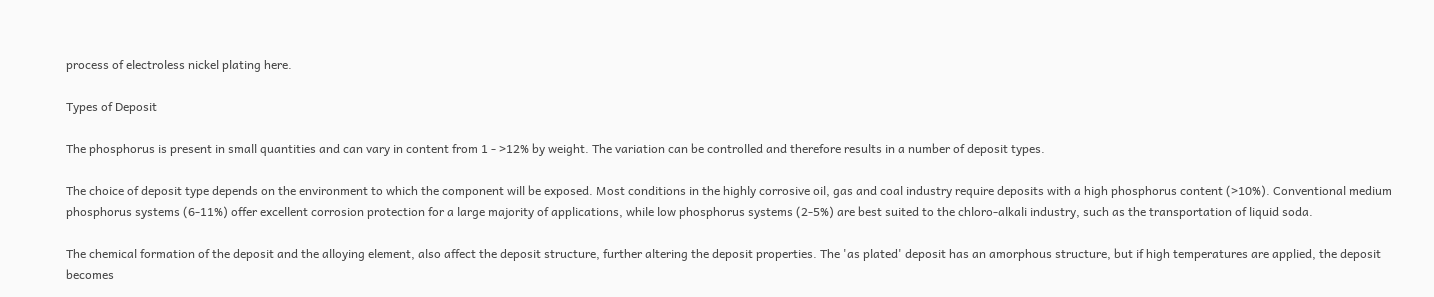process of electroless nickel plating here.

Types of Deposit

The phosphorus is present in small quantities and can vary in content from 1 - >12% by weight. The variation can be controlled and therefore results in a number of deposit types.

The choice of deposit type depends on the environment to which the component will be exposed. Most conditions in the highly corrosive oil, gas and coal industry require deposits with a high phosphorus content (>10%). Conventional medium phosphorus systems (6-11%) offer excellent corrosion protection for a large majority of applications, while low phosphorus systems (2-5%) are best suited to the chloro-alkali industry, such as the transportation of liquid soda.

The chemical formation of the deposit and the alloying element, also affect the deposit structure, further altering the deposit properties. The 'as plated' deposit has an amorphous structure, but if high temperatures are applied, the deposit becomes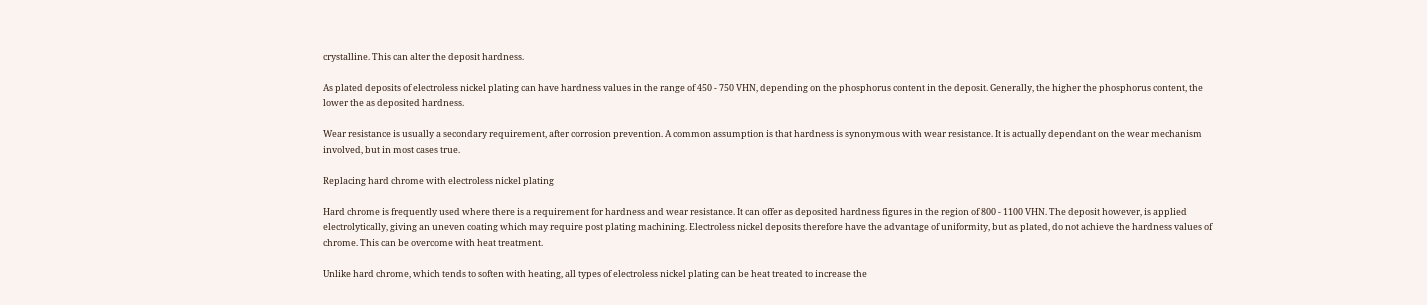crystalline. This can alter the deposit hardness.

As plated deposits of electroless nickel plating can have hardness values in the range of 450 - 750 VHN, depending on the phosphorus content in the deposit. Generally, the higher the phosphorus content, the lower the as deposited hardness.

Wear resistance is usually a secondary requirement, after corrosion prevention. A common assumption is that hardness is synonymous with wear resistance. It is actually dependant on the wear mechanism involved, but in most cases true.

Replacing hard chrome with electroless nickel plating

Hard chrome is frequently used where there is a requirement for hardness and wear resistance. It can offer as deposited hardness figures in the region of 800 - 1100 VHN. The deposit however, is applied electrolytically, giving an uneven coating which may require post plating machining. Electroless nickel deposits therefore have the advantage of uniformity, but as plated, do not achieve the hardness values of chrome. This can be overcome with heat treatment.

Unlike hard chrome, which tends to soften with heating, all types of electroless nickel plating can be heat treated to increase the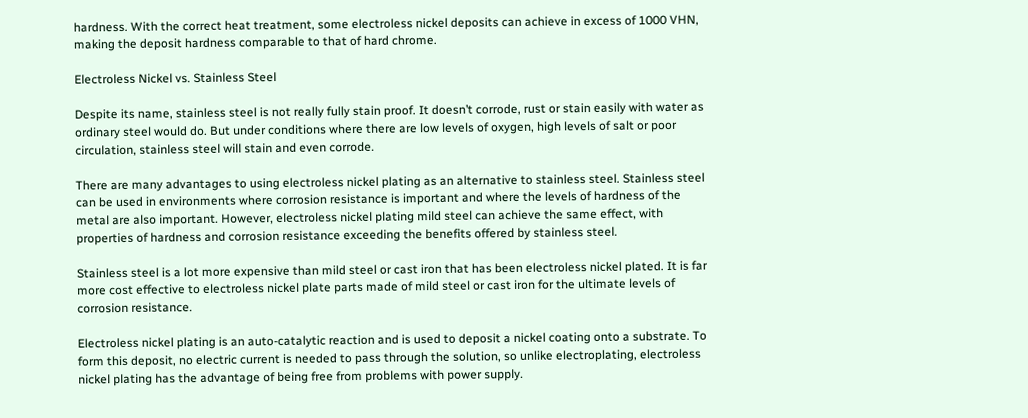hardness. With the correct heat treatment, some electroless nickel deposits can achieve in excess of 1000 VHN, making the deposit hardness comparable to that of hard chrome.

Electroless Nickel vs. Stainless Steel

Despite its name, stainless steel is not really fully stain proof. It doesn’t corrode, rust or stain easily with water as ordinary steel would do. But under conditions where there are low levels of oxygen, high levels of salt or poor circulation, stainless steel will stain and even corrode.

There are many advantages to using electroless nickel plating as an alternative to stainless steel. Stainless steel can be used in environments where corrosion resistance is important and where the levels of hardness of the metal are also important. However, electroless nickel plating mild steel can achieve the same effect, with properties of hardness and corrosion resistance exceeding the benefits offered by stainless steel.

Stainless steel is a lot more expensive than mild steel or cast iron that has been electroless nickel plated. It is far more cost effective to electroless nickel plate parts made of mild steel or cast iron for the ultimate levels of corrosion resistance.

Electroless nickel plating is an auto-catalytic reaction and is used to deposit a nickel coating onto a substrate. To form this deposit, no electric current is needed to pass through the solution, so unlike electroplating, electroless nickel plating has the advantage of being free from problems with power supply.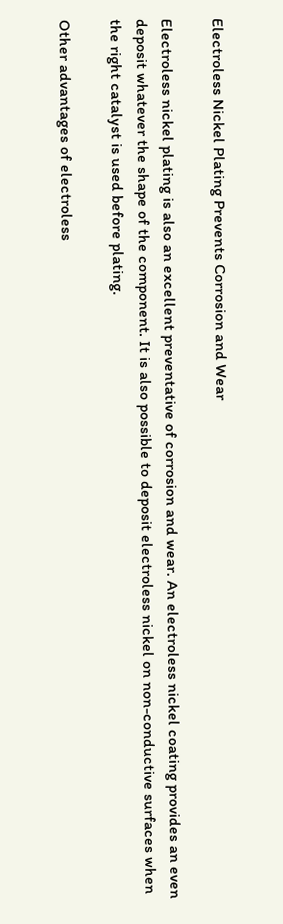Electroless Nickel Plating Prevents Corrosion and Wear

Electroless nickel plating is also an excellent preventative of corrosion and wear. An electroless nickel coating provides an even deposit whatever the shape of the component. It is also possible to deposit electroless nickel on non-conductive surfaces when the right catalyst is used before plating.

Other advantages of electroless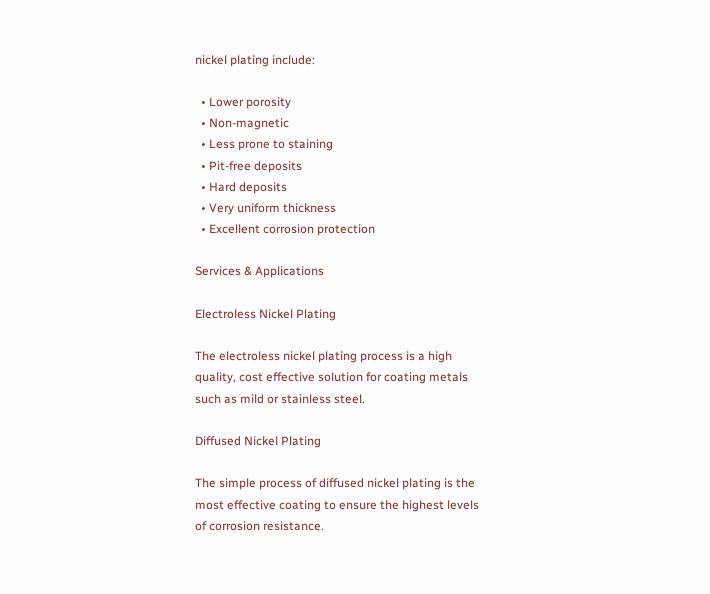nickel plating include:

  • Lower porosity
  • Non-magnetic
  • Less prone to staining
  • Pit-free deposits
  • Hard deposits
  • Very uniform thickness
  • Excellent corrosion protection

Services & Applications

Electroless Nickel Plating

The electroless nickel plating process is a high quality, cost effective solution for coating metals such as mild or stainless steel.

Diffused Nickel Plating

The simple process of diffused nickel plating is the most effective coating to ensure the highest levels of corrosion resistance.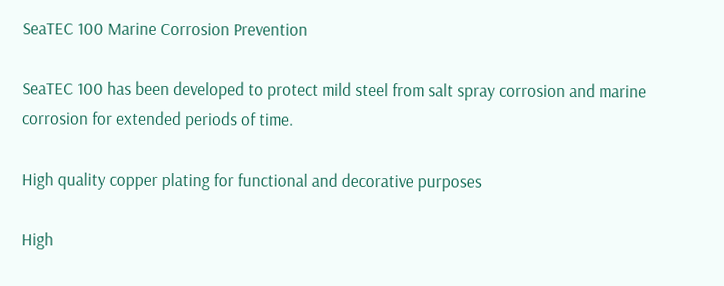SeaTEC 100 Marine Corrosion Prevention

SeaTEC 100 has been developed to protect mild steel from salt spray corrosion and marine corrosion for extended periods of time.

High quality copper plating for functional and decorative purposes

High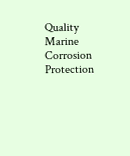Quality Marine Corrosion Protection